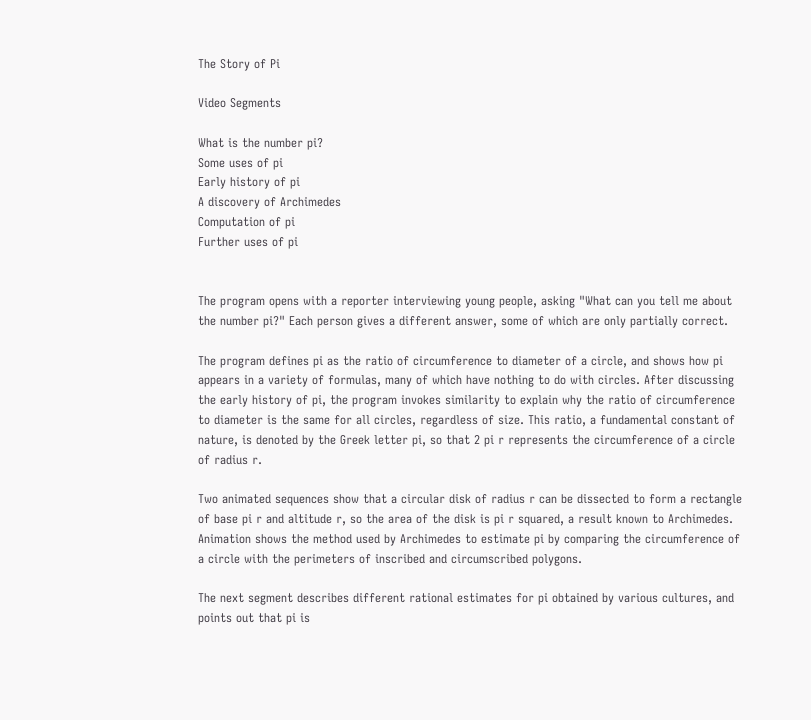The Story of Pi

Video Segments

What is the number pi?
Some uses of pi
Early history of pi
A discovery of Archimedes
Computation of pi
Further uses of pi


The program opens with a reporter interviewing young people, asking "What can you tell me about the number pi?" Each person gives a different answer, some of which are only partially correct.

The program defines pi as the ratio of circumference to diameter of a circle, and shows how pi appears in a variety of formulas, many of which have nothing to do with circles. After discussing the early history of pi, the program invokes similarity to explain why the ratio of circumference to diameter is the same for all circles, regardless of size. This ratio, a fundamental constant of nature, is denoted by the Greek letter pi, so that 2 pi r represents the circumference of a circle of radius r.

Two animated sequences show that a circular disk of radius r can be dissected to form a rectangle of base pi r and altitude r, so the area of the disk is pi r squared, a result known to Archimedes. Animation shows the method used by Archimedes to estimate pi by comparing the circumference of a circle with the perimeters of inscribed and circumscribed polygons.

The next segment describes different rational estimates for pi obtained by various cultures, and points out that pi is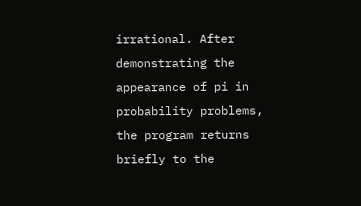irrational. After demonstrating the appearance of pi in probability problems, the program returns briefly to the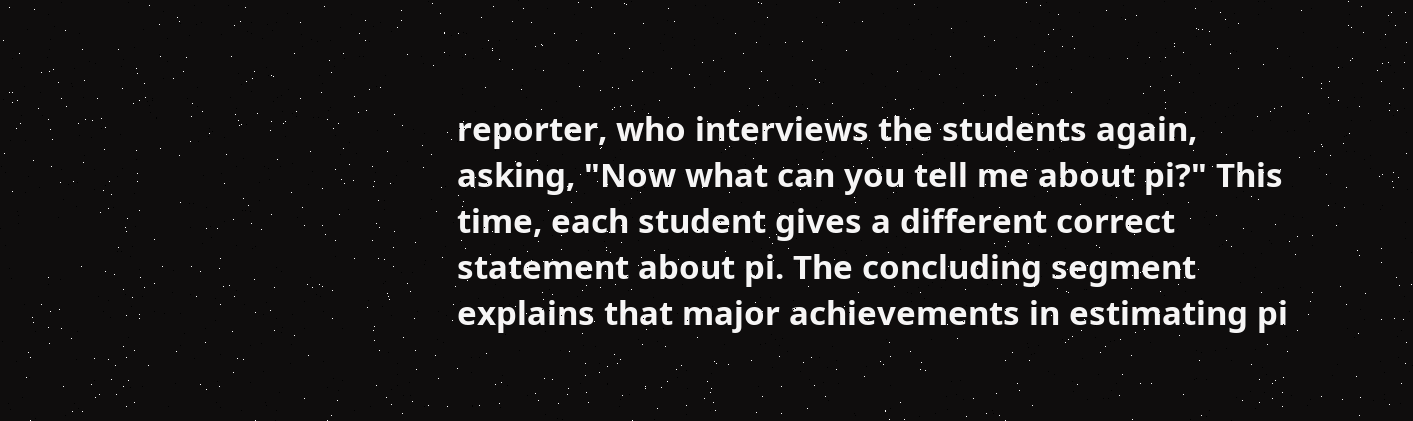reporter, who interviews the students again, asking, "Now what can you tell me about pi?" This time, each student gives a different correct statement about pi. The concluding segment explains that major achievements in estimating pi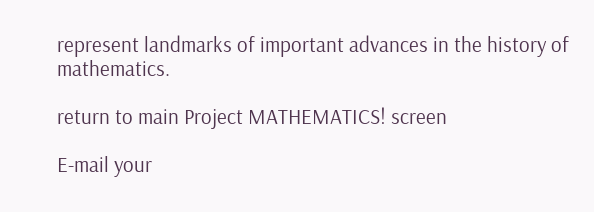represent landmarks of important advances in the history of mathematics.

return to main Project MATHEMATICS! screen

E-mail your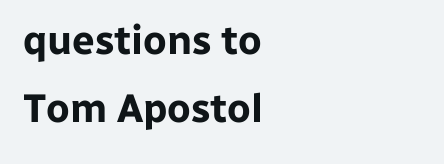questions to Tom Apostol